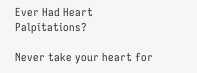Ever Had Heart Palpitations?

Never take your heart for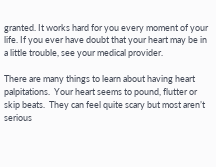granted. It works hard for you every moment of your life. If you ever have doubt that your heart may be in a little trouble, see your medical provider.

There are many things to learn about having heart palpitations.  Your heart seems to pound, flutter or skip beats.  They can feel quite scary but most aren’t serious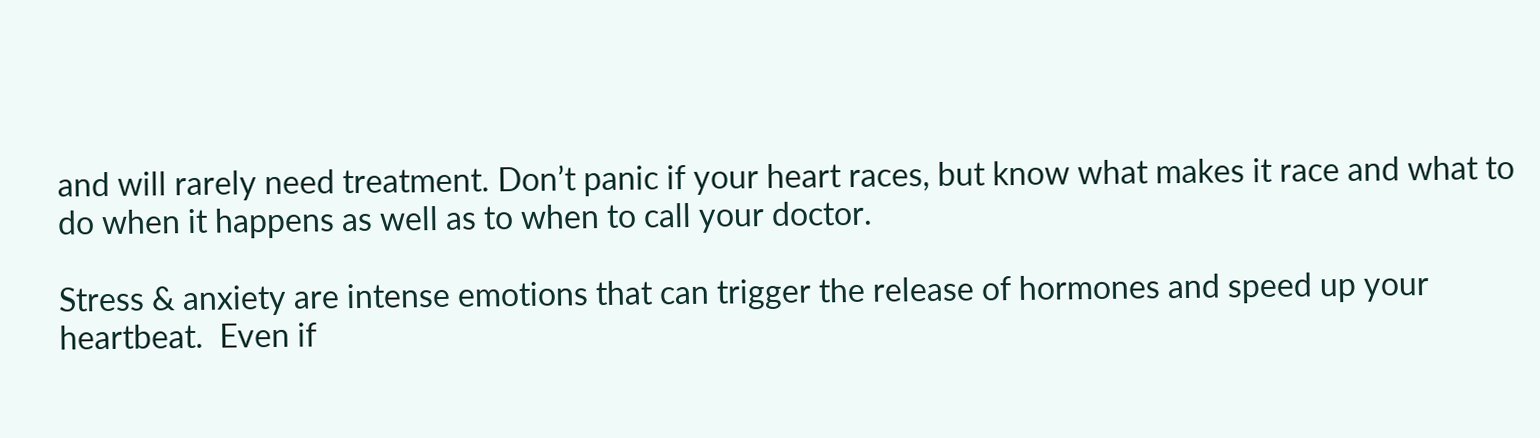and will rarely need treatment. Don’t panic if your heart races, but know what makes it race and what to do when it happens as well as to when to call your doctor.

Stress & anxiety are intense emotions that can trigger the release of hormones and speed up your heartbeat.  Even if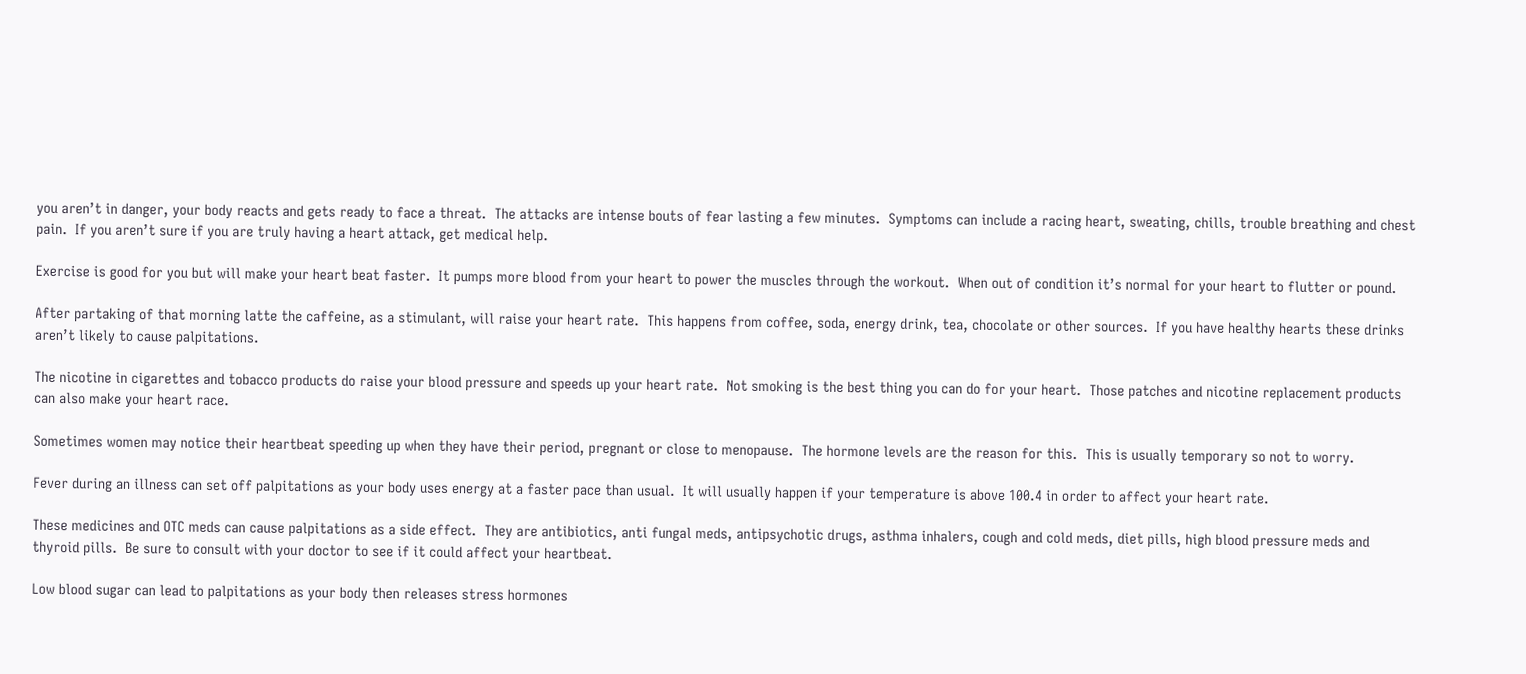you aren’t in danger, your body reacts and gets ready to face a threat.  The attacks are intense bouts of fear lasting a few minutes.  Symptoms can include a racing heart, sweating, chills, trouble breathing and chest pain.  If you aren’t sure if you are truly having a heart attack, get medical help.

Exercise is good for you but will make your heart beat faster.  It pumps more blood from your heart to power the muscles through the workout.  When out of condition it’s normal for your heart to flutter or pound.

After partaking of that morning latte the caffeine, as a stimulant, will raise your heart rate.  This happens from coffee, soda, energy drink, tea, chocolate or other sources.  If you have healthy hearts these drinks aren’t likely to cause palpitations.

The nicotine in cigarettes and tobacco products do raise your blood pressure and speeds up your heart rate.  Not smoking is the best thing you can do for your heart.  Those patches and nicotine replacement products can also make your heart race.

Sometimes women may notice their heartbeat speeding up when they have their period, pregnant or close to menopause.  The hormone levels are the reason for this.  This is usually temporary so not to worry.

Fever during an illness can set off palpitations as your body uses energy at a faster pace than usual.  It will usually happen if your temperature is above 100.4 in order to affect your heart rate.

These medicines and OTC meds can cause palpitations as a side effect.  They are antibiotics, anti fungal meds, antipsychotic drugs, asthma inhalers, cough and cold meds, diet pills, high blood pressure meds and thyroid pills.  Be sure to consult with your doctor to see if it could affect your heartbeat.

Low blood sugar can lead to palpitations as your body then releases stress hormones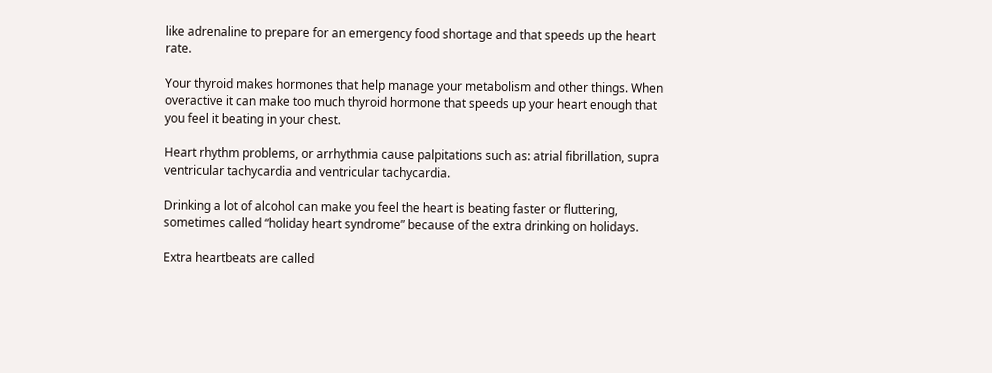like adrenaline to prepare for an emergency food shortage and that speeds up the heart rate.

Your thyroid makes hormones that help manage your metabolism and other things. When overactive it can make too much thyroid hormone that speeds up your heart enough that you feel it beating in your chest.

Heart rhythm problems, or arrhythmia cause palpitations such as: atrial fibrillation, supra ventricular tachycardia and ventricular tachycardia.

Drinking a lot of alcohol can make you feel the heart is beating faster or fluttering,  sometimes called “holiday heart syndrome” because of the extra drinking on holidays.

Extra heartbeats are called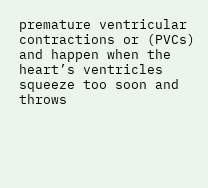premature ventricular contractions or (PVCs) and happen when the heart’s ventricles squeeze too soon and throws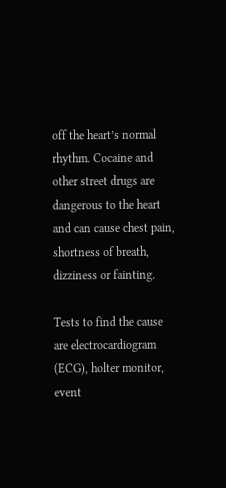off the heart’s normal rhythm. Cocaine and other street drugs are dangerous to the heart and can cause chest pain, shortness of breath, dizziness or fainting.

Tests to find the cause are electrocardiogram (ECG), holter monitor, event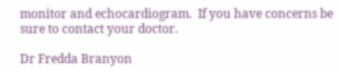monitor and echocardiogram.  If you have concerns be sure to contact your doctor.

Dr Fredda Branyon